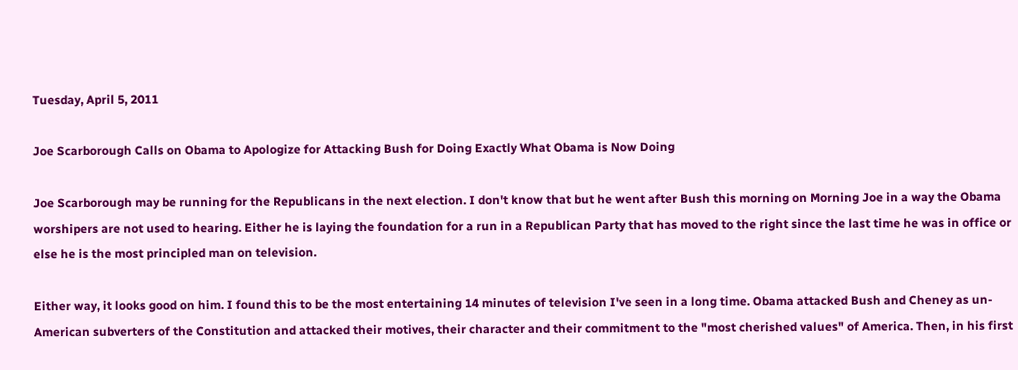Tuesday, April 5, 2011

Joe Scarborough Calls on Obama to Apologize for Attacking Bush for Doing Exactly What Obama is Now Doing

Joe Scarborough may be running for the Republicans in the next election. I don't know that but he went after Bush this morning on Morning Joe in a way the Obama worshipers are not used to hearing. Either he is laying the foundation for a run in a Republican Party that has moved to the right since the last time he was in office or else he is the most principled man on television.

Either way, it looks good on him. I found this to be the most entertaining 14 minutes of television I've seen in a long time. Obama attacked Bush and Cheney as un-American subverters of the Constitution and attacked their motives, their character and their commitment to the "most cherished values" of America. Then, in his first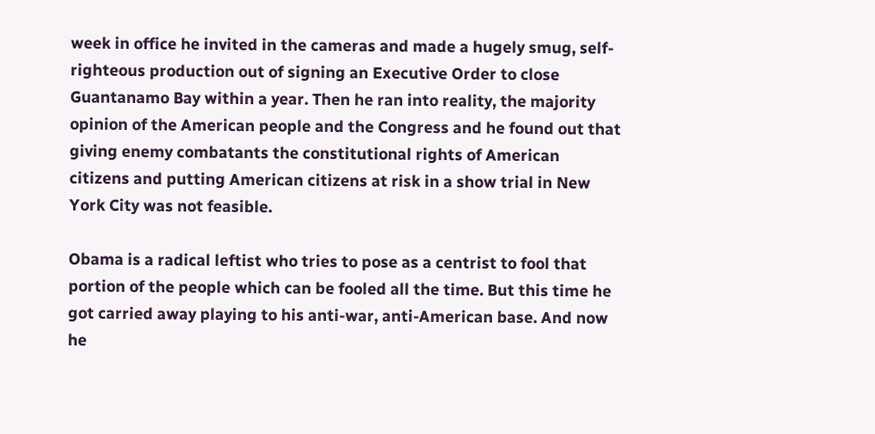week in office he invited in the cameras and made a hugely smug, self-righteous production out of signing an Executive Order to close Guantanamo Bay within a year. Then he ran into reality, the majority opinion of the American people and the Congress and he found out that giving enemy combatants the constitutional rights of American citizens and putting American citizens at risk in a show trial in New York City was not feasible.

Obama is a radical leftist who tries to pose as a centrist to fool that portion of the people which can be fooled all the time. But this time he got carried away playing to his anti-war, anti-American base. And now he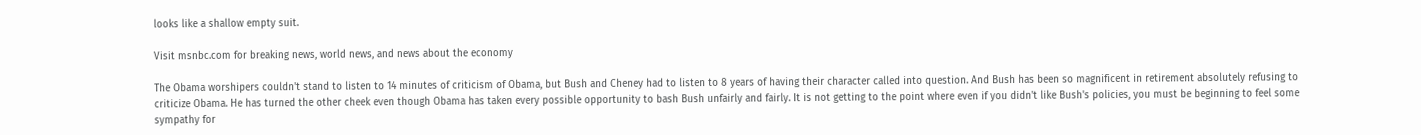looks like a shallow empty suit.

Visit msnbc.com for breaking news, world news, and news about the economy

The Obama worshipers couldn't stand to listen to 14 minutes of criticism of Obama, but Bush and Cheney had to listen to 8 years of having their character called into question. And Bush has been so magnificent in retirement absolutely refusing to criticize Obama. He has turned the other cheek even though Obama has taken every possible opportunity to bash Bush unfairly and fairly. It is not getting to the point where even if you didn't like Bush's policies, you must be beginning to feel some sympathy for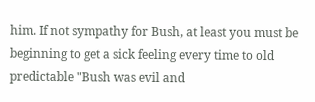him. If not sympathy for Bush, at least you must be beginning to get a sick feeling every time to old predictable "Bush was evil and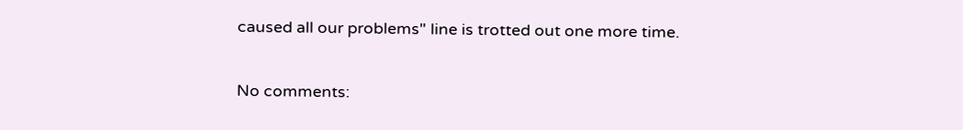caused all our problems" line is trotted out one more time.

No comments: